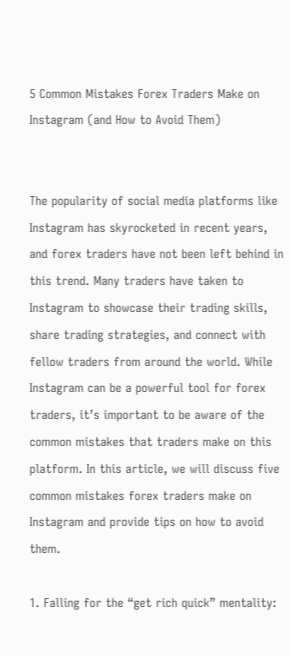5 Common Mistakes Forex Traders Make on Instagram (and How to Avoid Them)


The popularity of social media platforms like Instagram has skyrocketed in recent years, and forex traders have not been left behind in this trend. Many traders have taken to Instagram to showcase their trading skills, share trading strategies, and connect with fellow traders from around the world. While Instagram can be a powerful tool for forex traders, it’s important to be aware of the common mistakes that traders make on this platform. In this article, we will discuss five common mistakes forex traders make on Instagram and provide tips on how to avoid them.

1. Falling for the “get rich quick” mentality: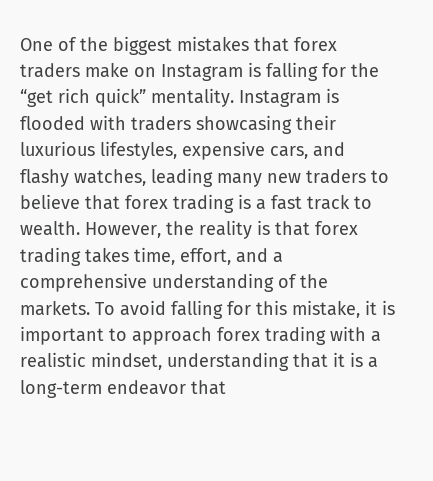One of the biggest mistakes that forex traders make on Instagram is falling for the “get rich quick” mentality. Instagram is flooded with traders showcasing their luxurious lifestyles, expensive cars, and flashy watches, leading many new traders to believe that forex trading is a fast track to wealth. However, the reality is that forex trading takes time, effort, and a comprehensive understanding of the markets. To avoid falling for this mistake, it is important to approach forex trading with a realistic mindset, understanding that it is a long-term endeavor that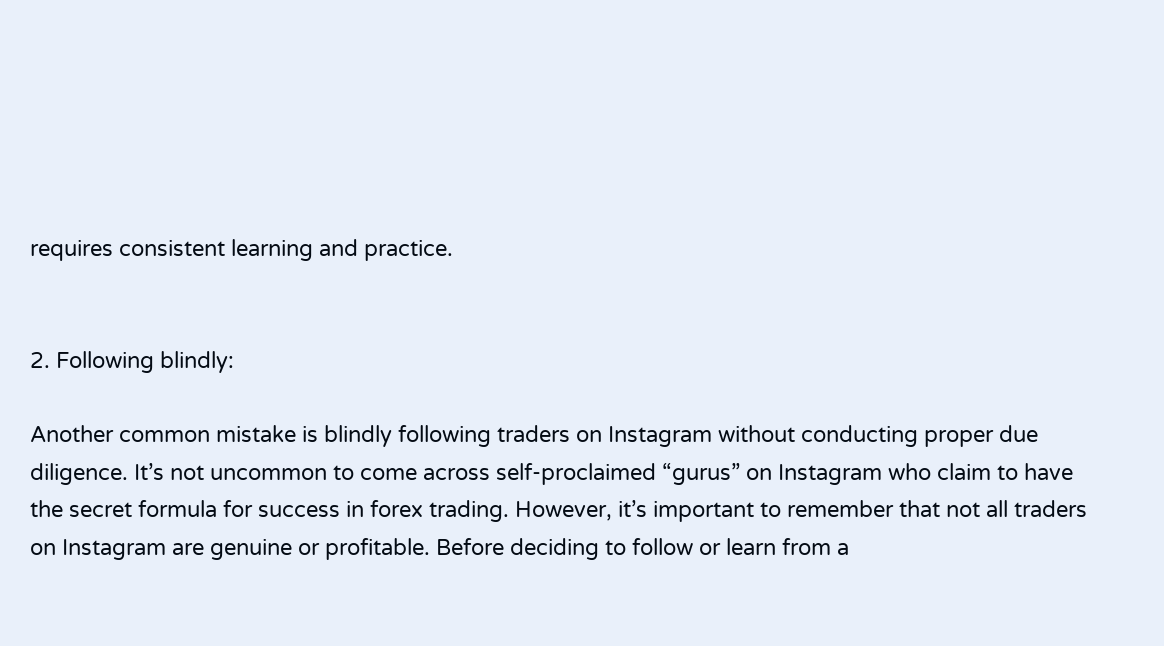requires consistent learning and practice.


2. Following blindly:

Another common mistake is blindly following traders on Instagram without conducting proper due diligence. It’s not uncommon to come across self-proclaimed “gurus” on Instagram who claim to have the secret formula for success in forex trading. However, it’s important to remember that not all traders on Instagram are genuine or profitable. Before deciding to follow or learn from a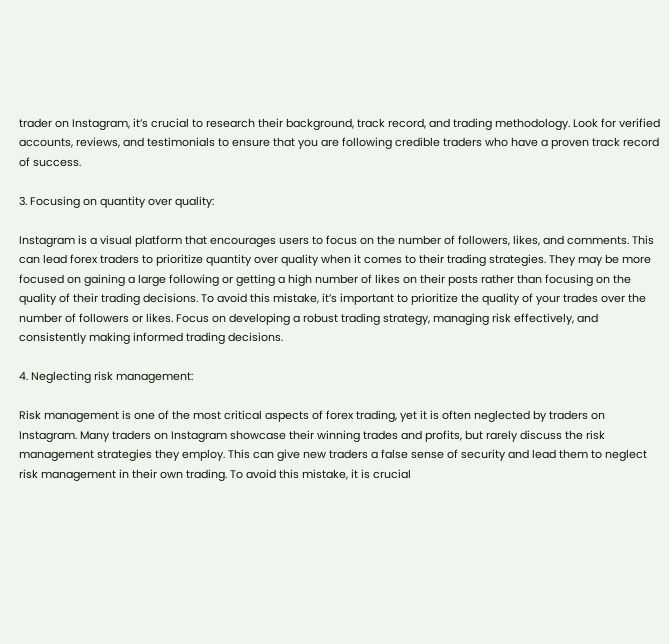trader on Instagram, it’s crucial to research their background, track record, and trading methodology. Look for verified accounts, reviews, and testimonials to ensure that you are following credible traders who have a proven track record of success.

3. Focusing on quantity over quality:

Instagram is a visual platform that encourages users to focus on the number of followers, likes, and comments. This can lead forex traders to prioritize quantity over quality when it comes to their trading strategies. They may be more focused on gaining a large following or getting a high number of likes on their posts rather than focusing on the quality of their trading decisions. To avoid this mistake, it’s important to prioritize the quality of your trades over the number of followers or likes. Focus on developing a robust trading strategy, managing risk effectively, and consistently making informed trading decisions.

4. Neglecting risk management:

Risk management is one of the most critical aspects of forex trading, yet it is often neglected by traders on Instagram. Many traders on Instagram showcase their winning trades and profits, but rarely discuss the risk management strategies they employ. This can give new traders a false sense of security and lead them to neglect risk management in their own trading. To avoid this mistake, it is crucial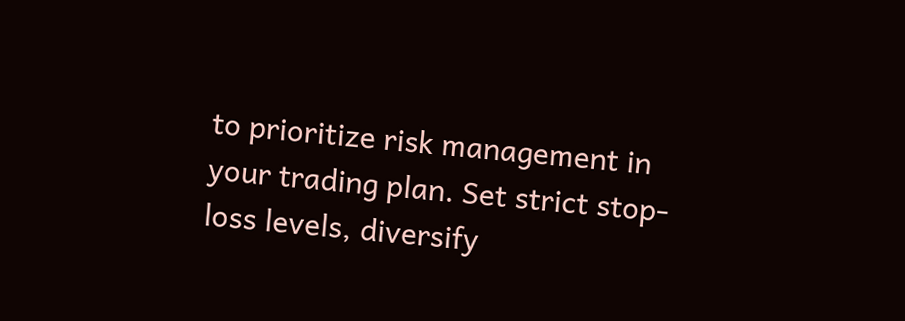to prioritize risk management in your trading plan. Set strict stop-loss levels, diversify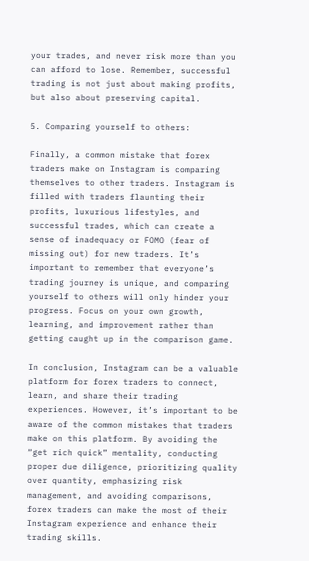your trades, and never risk more than you can afford to lose. Remember, successful trading is not just about making profits, but also about preserving capital.

5. Comparing yourself to others:

Finally, a common mistake that forex traders make on Instagram is comparing themselves to other traders. Instagram is filled with traders flaunting their profits, luxurious lifestyles, and successful trades, which can create a sense of inadequacy or FOMO (fear of missing out) for new traders. It’s important to remember that everyone’s trading journey is unique, and comparing yourself to others will only hinder your progress. Focus on your own growth, learning, and improvement rather than getting caught up in the comparison game.

In conclusion, Instagram can be a valuable platform for forex traders to connect, learn, and share their trading experiences. However, it’s important to be aware of the common mistakes that traders make on this platform. By avoiding the “get rich quick” mentality, conducting proper due diligence, prioritizing quality over quantity, emphasizing risk management, and avoiding comparisons, forex traders can make the most of their Instagram experience and enhance their trading skills.